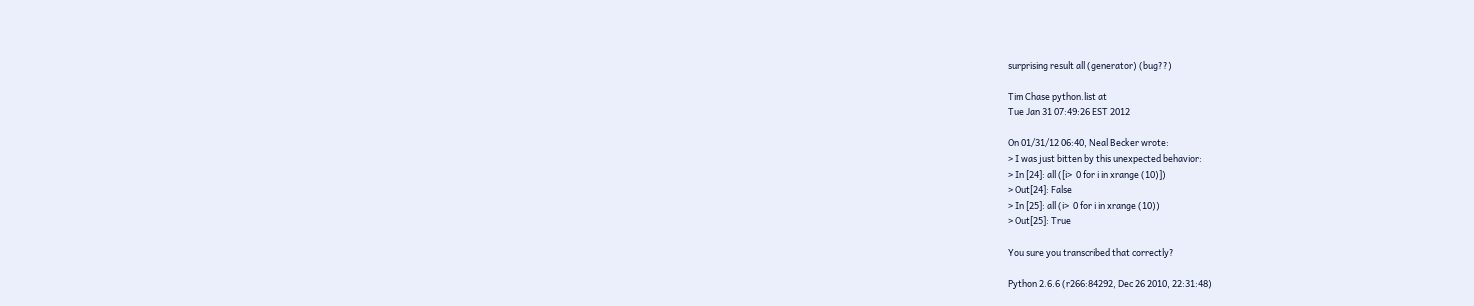surprising result all (generator) (bug??)

Tim Chase python.list at
Tue Jan 31 07:49:26 EST 2012

On 01/31/12 06:40, Neal Becker wrote:
> I was just bitten by this unexpected behavior:
> In [24]: all ([i>  0 for i in xrange (10)])
> Out[24]: False
> In [25]: all (i>  0 for i in xrange (10))
> Out[25]: True

You sure you transcribed that correctly?

Python 2.6.6 (r266:84292, Dec 26 2010, 22:31:48)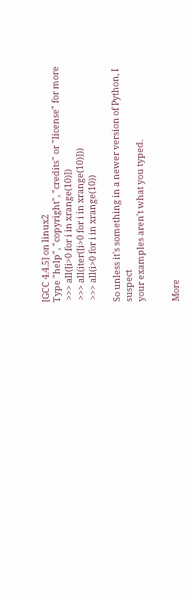[GCC 4.4.5] on linux2
Type "help", "copyright", "credits" or "license" for more
 >>> all([i>0 for i in xrange(10)])
 >>> all(iter([i>0 for i in xrange(10)]))
 >>> all(i>0 for i in xrange(10))

So unless it's something in a newer version of Python, I suspect
your examples aren't what you typed.


More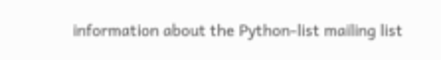information about the Python-list mailing list